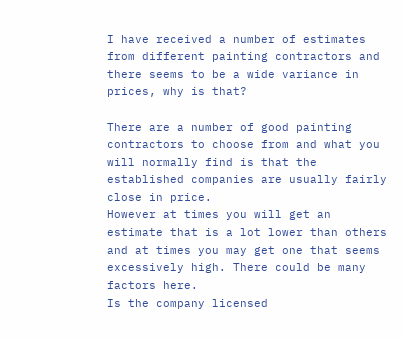I have received a number of estimates from different painting contractors and there seems to be a wide variance in prices, why is that?

There are a number of good painting contractors to choose from and what you will normally find is that the established companies are usually fairly close in price.
However at times you will get an estimate that is a lot lower than others and at times you may get one that seems excessively high. There could be many factors here.
Is the company licensed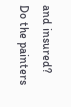and insured?
Do the painters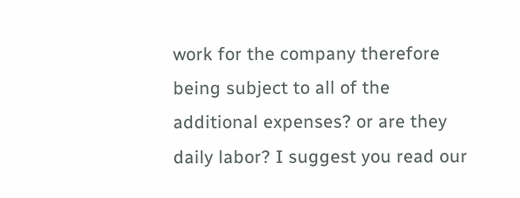work for the company therefore being subject to all of the additional expenses? or are they daily labor? I suggest you read our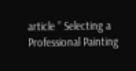article ” Selecting a Professional Painting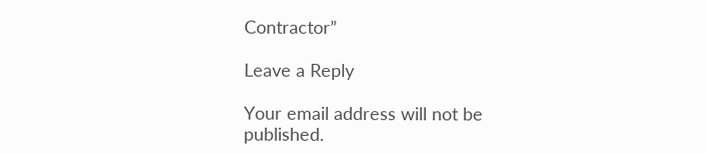Contractor”

Leave a Reply

Your email address will not be published.